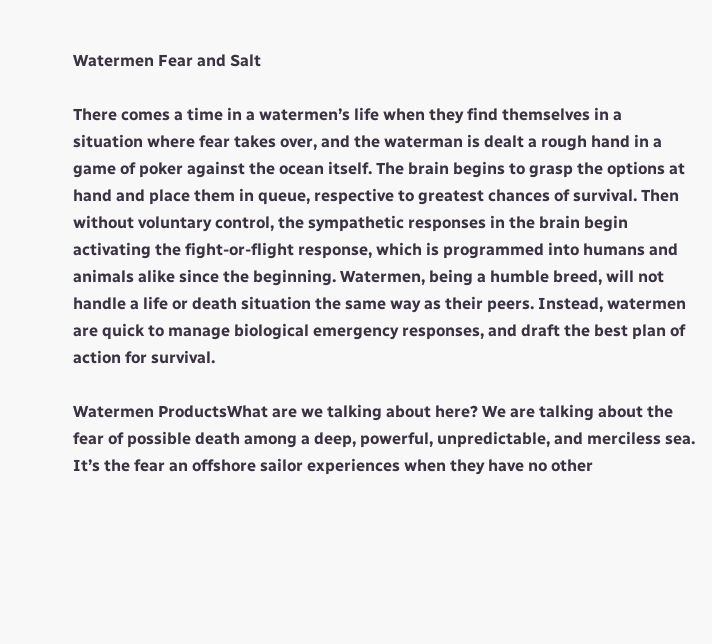Watermen Fear and Salt

There comes a time in a watermen’s life when they find themselves in a situation where fear takes over, and the waterman is dealt a rough hand in a game of poker against the ocean itself. The brain begins to grasp the options at hand and place them in queue, respective to greatest chances of survival. Then without voluntary control, the sympathetic responses in the brain begin activating the fight-or-flight response, which is programmed into humans and animals alike since the beginning. Watermen, being a humble breed, will not handle a life or death situation the same way as their peers. Instead, watermen are quick to manage biological emergency responses, and draft the best plan of action for survival.

Watermen ProductsWhat are we talking about here? We are talking about the fear of possible death among a deep, powerful, unpredictable, and merciless sea. It’s the fear an offshore sailor experiences when they have no other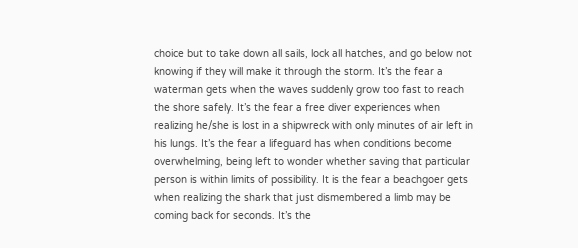choice but to take down all sails, lock all hatches, and go below not knowing if they will make it through the storm. It’s the fear a waterman gets when the waves suddenly grow too fast to reach the shore safely. It’s the fear a free diver experiences when realizing he/she is lost in a shipwreck with only minutes of air left in his lungs. It’s the fear a lifeguard has when conditions become overwhelming, being left to wonder whether saving that particular person is within limits of possibility. It is the fear a beachgoer gets when realizing the shark that just dismembered a limb may be coming back for seconds. It’s the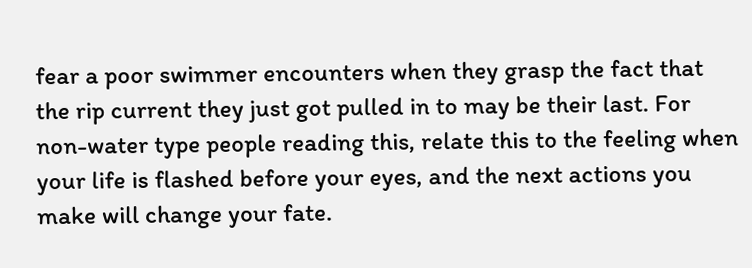fear a poor swimmer encounters when they grasp the fact that the rip current they just got pulled in to may be their last. For non-water type people reading this, relate this to the feeling when your life is flashed before your eyes, and the next actions you make will change your fate.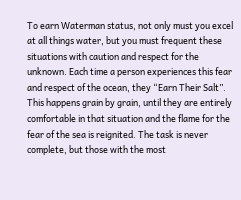To earn Waterman status, not only must you excel at all things water, but you must frequent these situations with caution and respect for the unknown. Each time a person experiences this fear and respect of the ocean, they “Earn Their Salt”. This happens grain by grain, until they are entirely comfortable in that situation and the flame for the fear of the sea is reignited. The task is never complete, but those with the most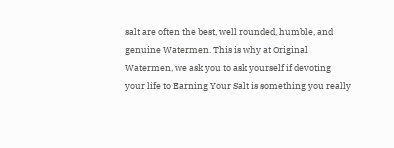salt are often the best, well rounded, humble, and genuine Watermen. This is why at Original Watermen, we ask you to ask yourself if devoting your life to Earning Your Salt is something you really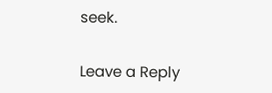seek.


Leave a Reply